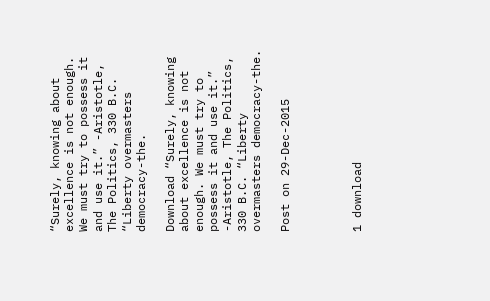“Surely, knowing about excellence is not enough. We must try to possess it and use it.” -Aristotle, The Politics, 330 B.C. “Liberty overmasters democracy-the.

Download “Surely, knowing about excellence is not enough. We must try to possess it and use it.” -Aristotle, The Politics, 330 B.C. “Liberty overmasters democracy-the.

Post on 29-Dec-2015




1 download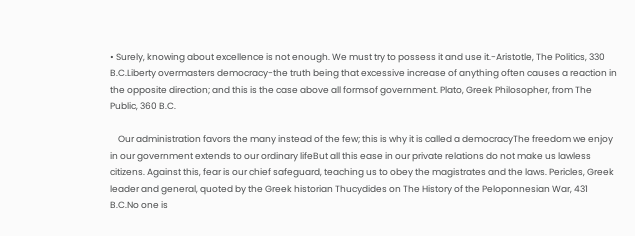• Surely, knowing about excellence is not enough. We must try to possess it and use it.-Aristotle, The Politics, 330 B.C.Liberty overmasters democracy-the truth being that excessive increase of anything often causes a reaction in the opposite direction; and this is the case above all formsof government. Plato, Greek Philosopher, from The Public, 360 B.C.

    Our administration favors the many instead of the few; this is why it is called a democracyThe freedom we enjoy in our government extends to our ordinary lifeBut all this ease in our private relations do not make us lawless citizens. Against this, fear is our chief safeguard, teaching us to obey the magistrates and the laws. Pericles, Greek leader and general, quoted by the Greek historian Thucydides on The History of the Peloponnesian War, 431 B.C.No one is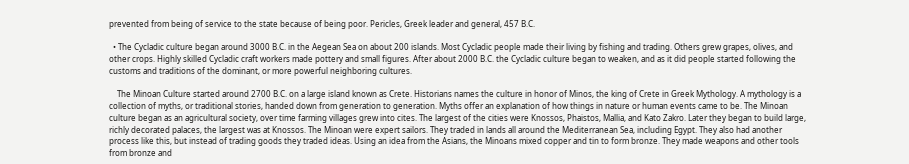prevented from being of service to the state because of being poor. Pericles, Greek leader and general, 457 B.C.

  • The Cycladic culture began around 3000 B.C. in the Aegean Sea on about 200 islands. Most Cycladic people made their living by fishing and trading. Others grew grapes, olives, and other crops. Highly skilled Cycladic craft workers made pottery and small figures. After about 2000 B.C. the Cycladic culture began to weaken, and as it did people started following the customs and traditions of the dominant, or more powerful neighboring cultures.

    The Minoan Culture started around 2700 B.C. on a large island known as Crete. Historians names the culture in honor of Minos, the king of Crete in Greek Mythology. A mythology is a collection of myths, or traditional stories, handed down from generation to generation. Myths offer an explanation of how things in nature or human events came to be. The Minoan culture began as an agricultural society, over time farming villages grew into cites. The largest of the cities were Knossos, Phaistos, Mallia, and Kato Zakro. Later they began to build large, richly decorated palaces, the largest was at Knossos. The Minoan were expert sailors. They traded in lands all around the Mediterranean Sea, including Egypt. They also had another process like this, but instead of trading goods they traded ideas. Using an idea from the Asians, the Minoans mixed copper and tin to form bronze. They made weapons and other tools from bronze and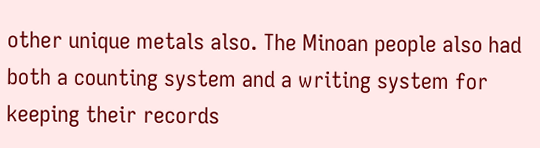other unique metals also. The Minoan people also had both a counting system and a writing system for keeping their records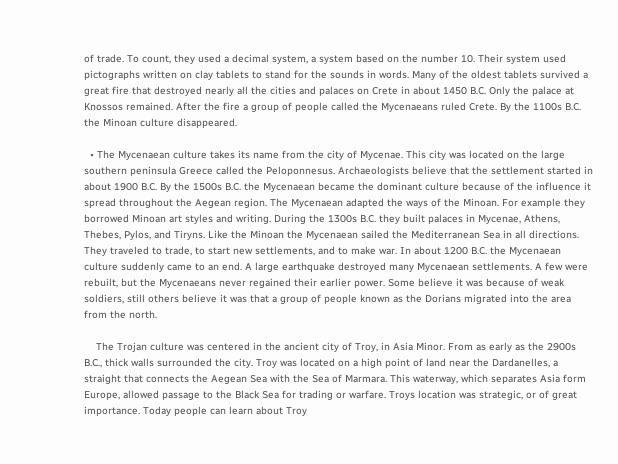of trade. To count, they used a decimal system, a system based on the number 10. Their system used pictographs written on clay tablets to stand for the sounds in words. Many of the oldest tablets survived a great fire that destroyed nearly all the cities and palaces on Crete in about 1450 B.C. Only the palace at Knossos remained. After the fire a group of people called the Mycenaeans ruled Crete. By the 1100s B.C. the Minoan culture disappeared.

  • The Mycenaean culture takes its name from the city of Mycenae. This city was located on the large southern peninsula Greece called the Peloponnesus. Archaeologists believe that the settlement started in about 1900 B.C. By the 1500s B.C. the Mycenaean became the dominant culture because of the influence it spread throughout the Aegean region. The Mycenaean adapted the ways of the Minoan. For example they borrowed Minoan art styles and writing. During the 1300s B.C. they built palaces in Mycenae, Athens, Thebes, Pylos, and Tiryns. Like the Minoan the Mycenaean sailed the Mediterranean Sea in all directions. They traveled to trade, to start new settlements, and to make war. In about 1200 B.C. the Mycenaean culture suddenly came to an end. A large earthquake destroyed many Mycenaean settlements. A few were rebuilt, but the Mycenaeans never regained their earlier power. Some believe it was because of weak soldiers, still others believe it was that a group of people known as the Dorians migrated into the area from the north.

    The Trojan culture was centered in the ancient city of Troy, in Asia Minor. From as early as the 2900s B.C., thick walls surrounded the city. Troy was located on a high point of land near the Dardanelles, a straight that connects the Aegean Sea with the Sea of Marmara. This waterway, which separates Asia form Europe, allowed passage to the Black Sea for trading or warfare. Troys location was strategic, or of great importance. Today people can learn about Troy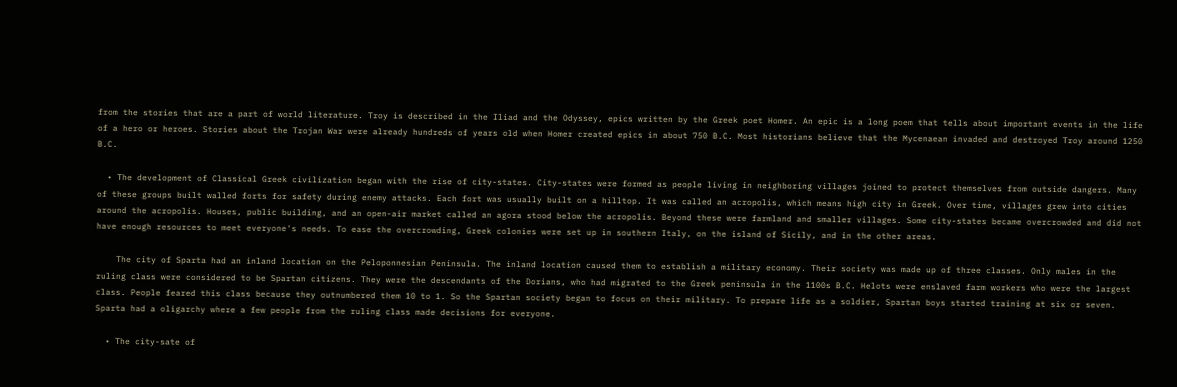from the stories that are a part of world literature. Troy is described in the Iliad and the Odyssey, epics written by the Greek poet Homer. An epic is a long poem that tells about important events in the life of a hero or heroes. Stories about the Trojan War were already hundreds of years old when Homer created epics in about 750 B.C. Most historians believe that the Mycenaean invaded and destroyed Troy around 1250 B.C.

  • The development of Classical Greek civilization began with the rise of city-states. City-states were formed as people living in neighboring villages joined to protect themselves from outside dangers. Many of these groups built walled forts for safety during enemy attacks. Each fort was usually built on a hilltop. It was called an acropolis, which means high city in Greek. Over time, villages grew into cities around the acropolis. Houses, public building, and an open-air market called an agora stood below the acropolis. Beyond these were farmland and smaller villages. Some city-states became overcrowded and did not have enough resources to meet everyone's needs. To ease the overcrowding, Greek colonies were set up in southern Italy, on the island of Sicily, and in the other areas.

    The city of Sparta had an inland location on the Peloponnesian Peninsula. The inland location caused them to establish a military economy. Their society was made up of three classes. Only males in the ruling class were considered to be Spartan citizens. They were the descendants of the Dorians, who had migrated to the Greek peninsula in the 1100s B.C. Helots were enslaved farm workers who were the largest class. People feared this class because they outnumbered them 10 to 1. So the Spartan society began to focus on their military. To prepare life as a soldier, Spartan boys started training at six or seven. Sparta had a oligarchy where a few people from the ruling class made decisions for everyone.

  • The city-sate of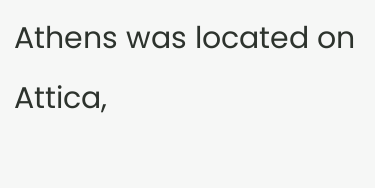Athens was located on Attica,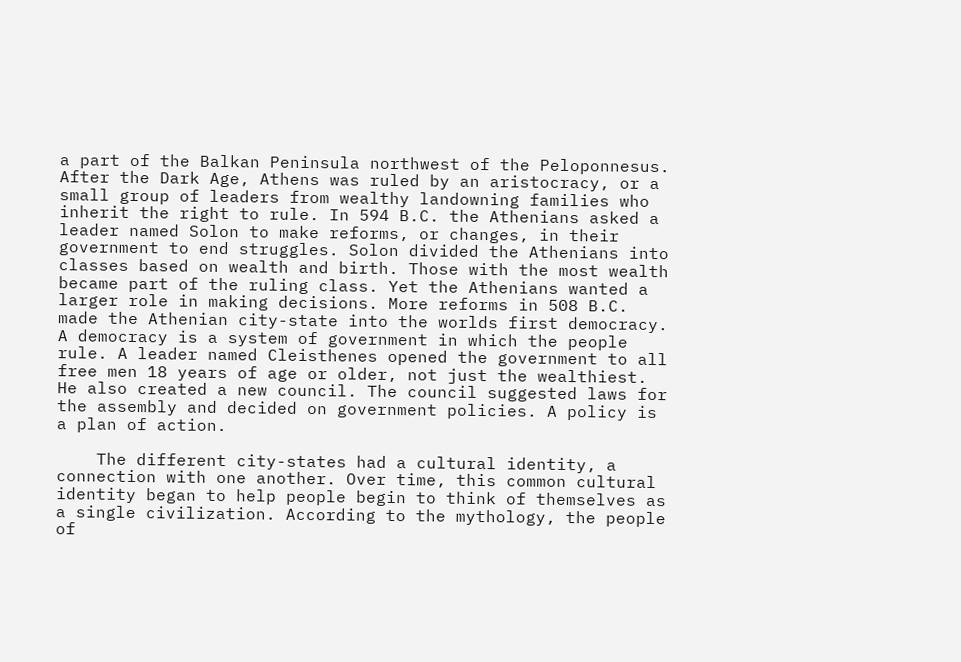a part of the Balkan Peninsula northwest of the Peloponnesus. After the Dark Age, Athens was ruled by an aristocracy, or a small group of leaders from wealthy landowning families who inherit the right to rule. In 594 B.C. the Athenians asked a leader named Solon to make reforms, or changes, in their government to end struggles. Solon divided the Athenians into classes based on wealth and birth. Those with the most wealth became part of the ruling class. Yet the Athenians wanted a larger role in making decisions. More reforms in 508 B.C. made the Athenian city-state into the worlds first democracy. A democracy is a system of government in which the people rule. A leader named Cleisthenes opened the government to all free men 18 years of age or older, not just the wealthiest. He also created a new council. The council suggested laws for the assembly and decided on government policies. A policy is a plan of action.

    The different city-states had a cultural identity, a connection with one another. Over time, this common cultural identity began to help people begin to think of themselves as a single civilization. According to the mythology, the people of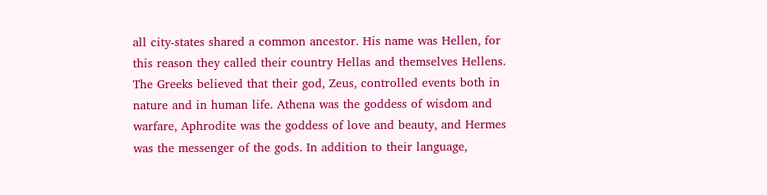all city-states shared a common ancestor. His name was Hellen, for this reason they called their country Hellas and themselves Hellens. The Greeks believed that their god, Zeus, controlled events both in nature and in human life. Athena was the goddess of wisdom and warfare, Aphrodite was the goddess of love and beauty, and Hermes was the messenger of the gods. In addition to their language,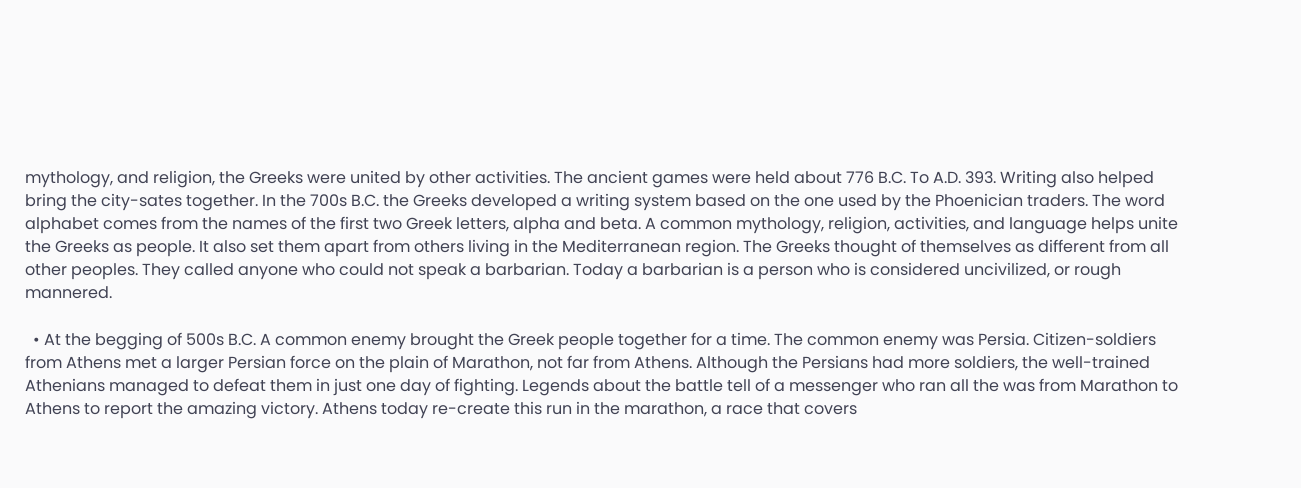mythology, and religion, the Greeks were united by other activities. The ancient games were held about 776 B.C. To A.D. 393. Writing also helped bring the city-sates together. In the 700s B.C. the Greeks developed a writing system based on the one used by the Phoenician traders. The word alphabet comes from the names of the first two Greek letters, alpha and beta. A common mythology, religion, activities, and language helps unite the Greeks as people. It also set them apart from others living in the Mediterranean region. The Greeks thought of themselves as different from all other peoples. They called anyone who could not speak a barbarian. Today a barbarian is a person who is considered uncivilized, or rough mannered.

  • At the begging of 500s B.C. A common enemy brought the Greek people together for a time. The common enemy was Persia. Citizen-soldiers from Athens met a larger Persian force on the plain of Marathon, not far from Athens. Although the Persians had more soldiers, the well-trained Athenians managed to defeat them in just one day of fighting. Legends about the battle tell of a messenger who ran all the was from Marathon to Athens to report the amazing victory. Athens today re-create this run in the marathon, a race that covers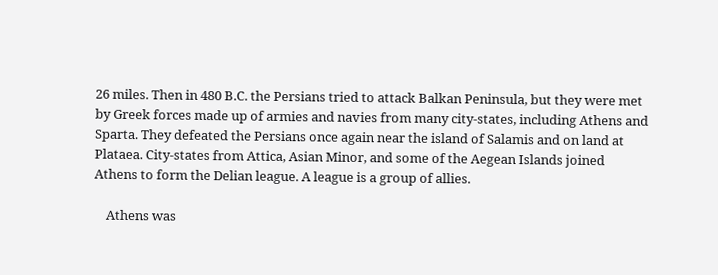26 miles. Then in 480 B.C. the Persians tried to attack Balkan Peninsula, but they were met by Greek forces made up of armies and navies from many city-states, including Athens and Sparta. They defeated the Persians once again near the island of Salamis and on land at Plataea. City-states from Attica, Asian Minor, and some of the Aegean Islands joined Athens to form the Delian league. A league is a group of allies.

    Athens was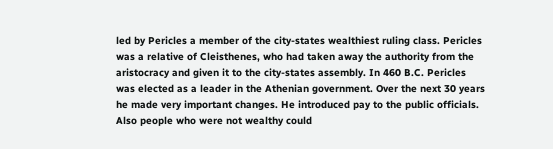led by Pericles a member of the city-states wealthiest ruling class. Pericles was a relative of Cleisthenes, who had taken away the authority from the aristocracy and given it to the city-states assembly. In 460 B.C. Pericles was elected as a leader in the Athenian government. Over the next 30 years he made very important changes. He introduced pay to the public officials. Also people who were not wealthy could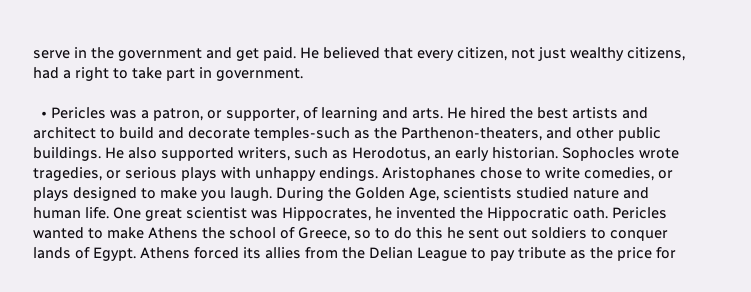serve in the government and get paid. He believed that every citizen, not just wealthy citizens, had a right to take part in government.

  • Pericles was a patron, or supporter, of learning and arts. He hired the best artists and architect to build and decorate temples-such as the Parthenon-theaters, and other public buildings. He also supported writers, such as Herodotus, an early historian. Sophocles wrote tragedies, or serious plays with unhappy endings. Aristophanes chose to write comedies, or plays designed to make you laugh. During the Golden Age, scientists studied nature and human life. One great scientist was Hippocrates, he invented the Hippocratic oath. Pericles wanted to make Athens the school of Greece, so to do this he sent out soldiers to conquer lands of Egypt. Athens forced its allies from the Delian League to pay tribute as the price for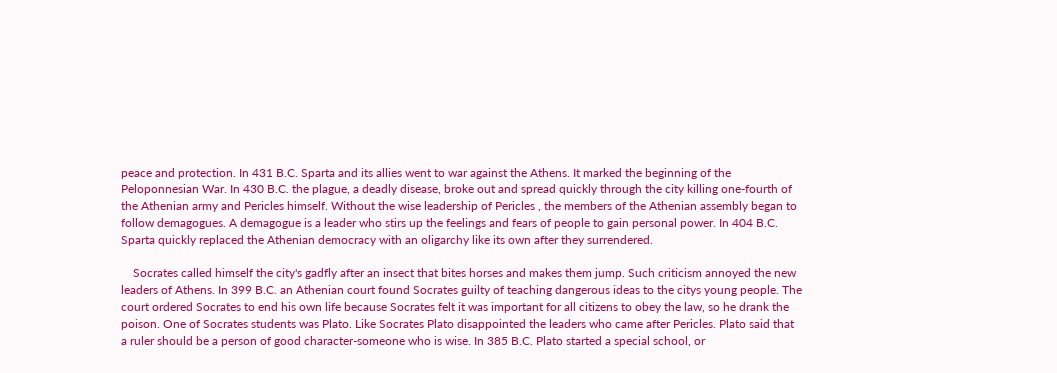peace and protection. In 431 B.C. Sparta and its allies went to war against the Athens. It marked the beginning of the Peloponnesian War. In 430 B.C. the plague, a deadly disease, broke out and spread quickly through the city killing one-fourth of the Athenian army and Pericles himself. Without the wise leadership of Pericles , the members of the Athenian assembly began to follow demagogues. A demagogue is a leader who stirs up the feelings and fears of people to gain personal power. In 404 B.C. Sparta quickly replaced the Athenian democracy with an oligarchy like its own after they surrendered.

    Socrates called himself the city's gadfly after an insect that bites horses and makes them jump. Such criticism annoyed the new leaders of Athens. In 399 B.C. an Athenian court found Socrates guilty of teaching dangerous ideas to the citys young people. The court ordered Socrates to end his own life because Socrates felt it was important for all citizens to obey the law, so he drank the poison. One of Socrates students was Plato. Like Socrates Plato disappointed the leaders who came after Pericles. Plato said that a ruler should be a person of good character-someone who is wise. In 385 B.C. Plato started a special school, or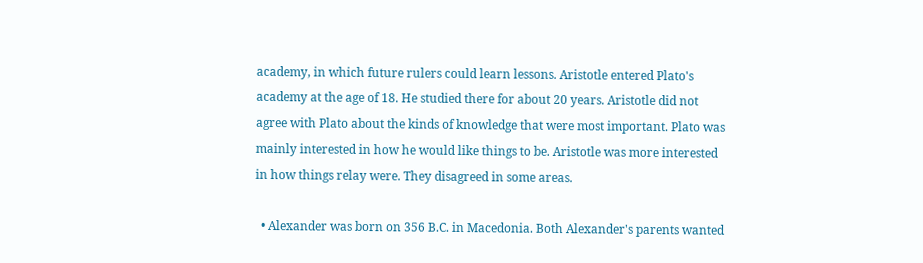academy, in which future rulers could learn lessons. Aristotle entered Plato's academy at the age of 18. He studied there for about 20 years. Aristotle did not agree with Plato about the kinds of knowledge that were most important. Plato was mainly interested in how he would like things to be. Aristotle was more interested in how things relay were. They disagreed in some areas.

  • Alexander was born on 356 B.C. in Macedonia. Both Alexander's parents wanted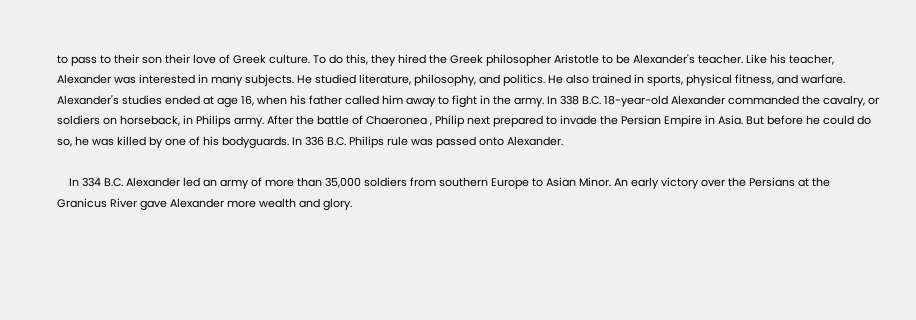to pass to their son their love of Greek culture. To do this, they hired the Greek philosopher Aristotle to be Alexander's teacher. Like his teacher, Alexander was interested in many subjects. He studied literature, philosophy, and politics. He also trained in sports, physical fitness, and warfare. Alexander's studies ended at age 16, when his father called him away to fight in the army. In 338 B.C. 18-year-old Alexander commanded the cavalry, or soldiers on horseback, in Philips army. After the battle of Chaeronea , Philip next prepared to invade the Persian Empire in Asia. But before he could do so, he was killed by one of his bodyguards. In 336 B.C. Philips rule was passed onto Alexander.

    In 334 B.C. Alexander led an army of more than 35,000 soldiers from southern Europe to Asian Minor. An early victory over the Persians at the Granicus River gave Alexander more wealth and glory.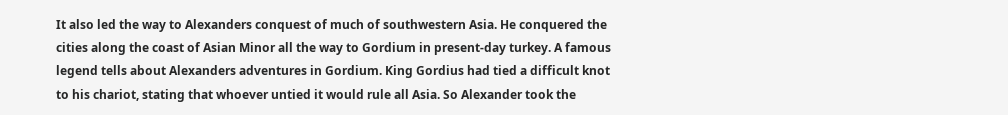It also led the way to Alexanders conquest of much of southwestern Asia. He conquered the cities along the coast of Asian Minor all the way to Gordium in present-day turkey. A famous legend tells about Alexanders adventures in Gordium. King Gordius had tied a difficult knot to his chariot, stating that whoever untied it would rule all Asia. So Alexander took the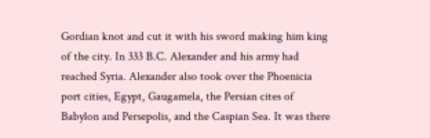Gordian knot and cut it with his sword making him king of the city. In 333 B.C. Alexander and his army had reached Syria. Alexander also took over the Phoenicia port cities, Egypt, Gaugamela, the Persian cites of Babylon and Persepolis, and the Caspian Sea. It was there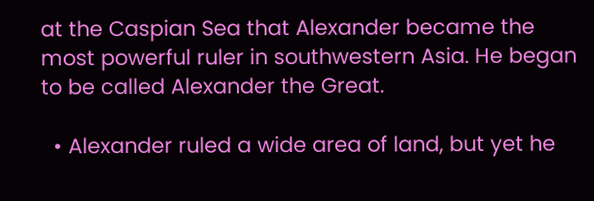at the Caspian Sea that Alexander became the most powerful ruler in southwestern Asia. He began to be called Alexander the Great.

  • Alexander ruled a wide area of land, but yet he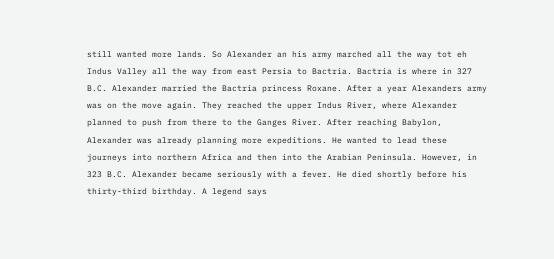still wanted more lands. So Alexander an his army marched all the way tot eh Indus Valley all the way from east Persia to Bactria. Bactria is where in 327 B.C. Alexander married the Bactria princess Roxane. After a year Alexanders army was on the move again. They reached the upper Indus River, where Alexander planned to push from there to the Ganges River. After reaching Babylon, Alexander was already planning more expeditions. He wanted to lead these journeys into northern Africa and then into the Arabian Peninsula. However, in 323 B.C. Alexander became seriously with a fever. He died shortly before his thirty-third birthday. A legend says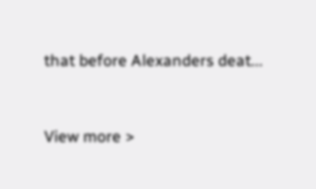that before Alexanders deat...


View more >